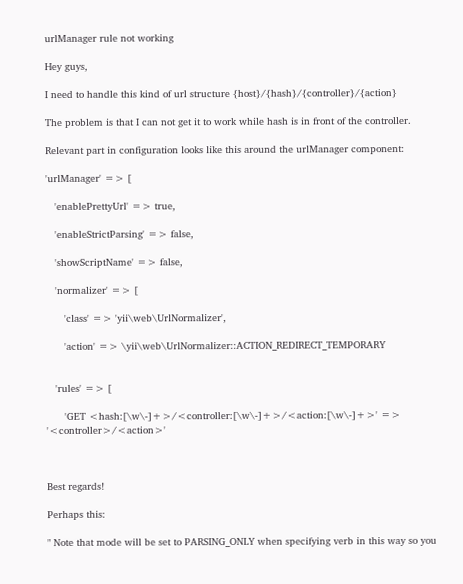urlManager rule not working

Hey guys,

I need to handle this kind of url structure {host}/{hash}/{controller}/{action}

The problem is that I can not get it to work while hash is in front of the controller.

Relevant part in configuration looks like this around the urlManager component:

'urlManager' => [

   'enablePrettyUrl' => true,

   'enableStrictParsing' => false,

   'showScriptName' => false,

   'normalizer' => [

      'class' => 'yii\web\UrlNormalizer',

      'action' => \yii\web\UrlNormalizer::ACTION_REDIRECT_TEMPORARY


   'rules' => [

      'GET <hash:[\w\-]+>/<controller:[\w\-]+>/<action:[\w\-]+>' => '<controller>/<action>'



Best regards!

Perhaps this:

" Note that mode will be set to PARSING_ONLY when specifying verb in this way so you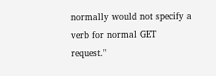normally would not specify a verb for normal GET request."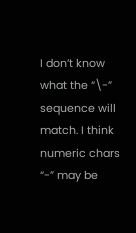I don’t know what the “\-” sequence will match. I think numeric chars “-” may be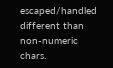escaped/handled different than non-numeric chars.